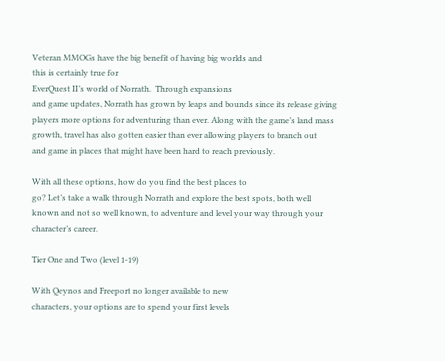Veteran MMOGs have the big benefit of having big worlds and
this is certainly true for
EverQuest II’s world of Norrath.  Through expansions
and game updates, Norrath has grown by leaps and bounds since its release giving
players more options for adventuring than ever. Along with the game’s land mass
growth, travel has also gotten easier than ever allowing players to branch out
and game in places that might have been hard to reach previously.

With all these options, how do you find the best places to
go? Let’s take a walk through Norrath and explore the best spots, both well
known and not so well known, to adventure and level your way through your
character’s career.

Tier One and Two (level 1-19)

With Qeynos and Freeport no longer available to new
characters, your options are to spend your first levels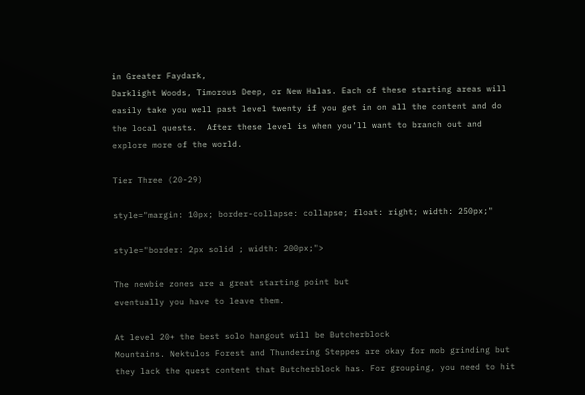in Greater Faydark,
Darklight Woods, Timorous Deep, or New Halas. Each of these starting areas will
easily take you well past level twenty if you get in on all the content and do
the local quests.  After these level is when you’ll want to branch out and
explore more of the world.

Tier Three (20-29)

style="margin: 10px; border-collapse: collapse; float: right; width: 250px;"

style="border: 2px solid ; width: 200px;">

The newbie zones are a great starting point but
eventually you have to leave them.

At level 20+ the best solo hangout will be Butcherblock
Mountains. Nektulos Forest and Thundering Steppes are okay for mob grinding but
they lack the quest content that Butcherblock has. For grouping, you need to hit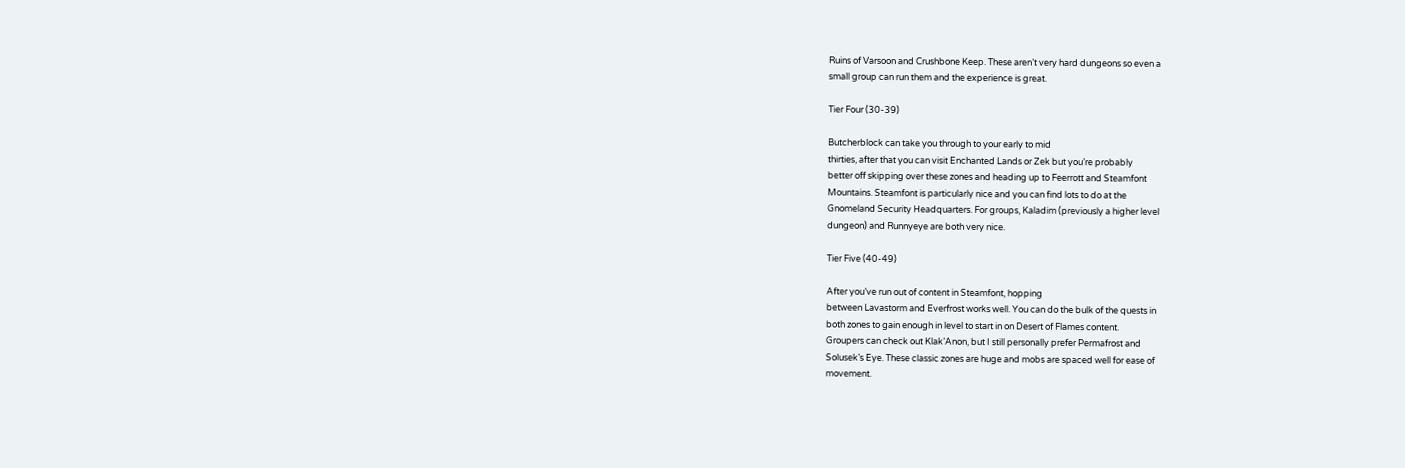Ruins of Varsoon and Crushbone Keep. These aren’t very hard dungeons so even a
small group can run them and the experience is great.

Tier Four (30-39)

Butcherblock can take you through to your early to mid
thirties, after that you can visit Enchanted Lands or Zek but you’re probably
better off skipping over these zones and heading up to Feerrott and Steamfont
Mountains. Steamfont is particularly nice and you can find lots to do at the
Gnomeland Security Headquarters. For groups, Kaladim (previously a higher level
dungeon) and Runnyeye are both very nice.

Tier Five (40-49)

After you’ve run out of content in Steamfont, hopping
between Lavastorm and Everfrost works well. You can do the bulk of the quests in
both zones to gain enough in level to start in on Desert of Flames content.
Groupers can check out Klak’Anon, but I still personally prefer Permafrost and
Solusek’s Eye. These classic zones are huge and mobs are spaced well for ease of
movement.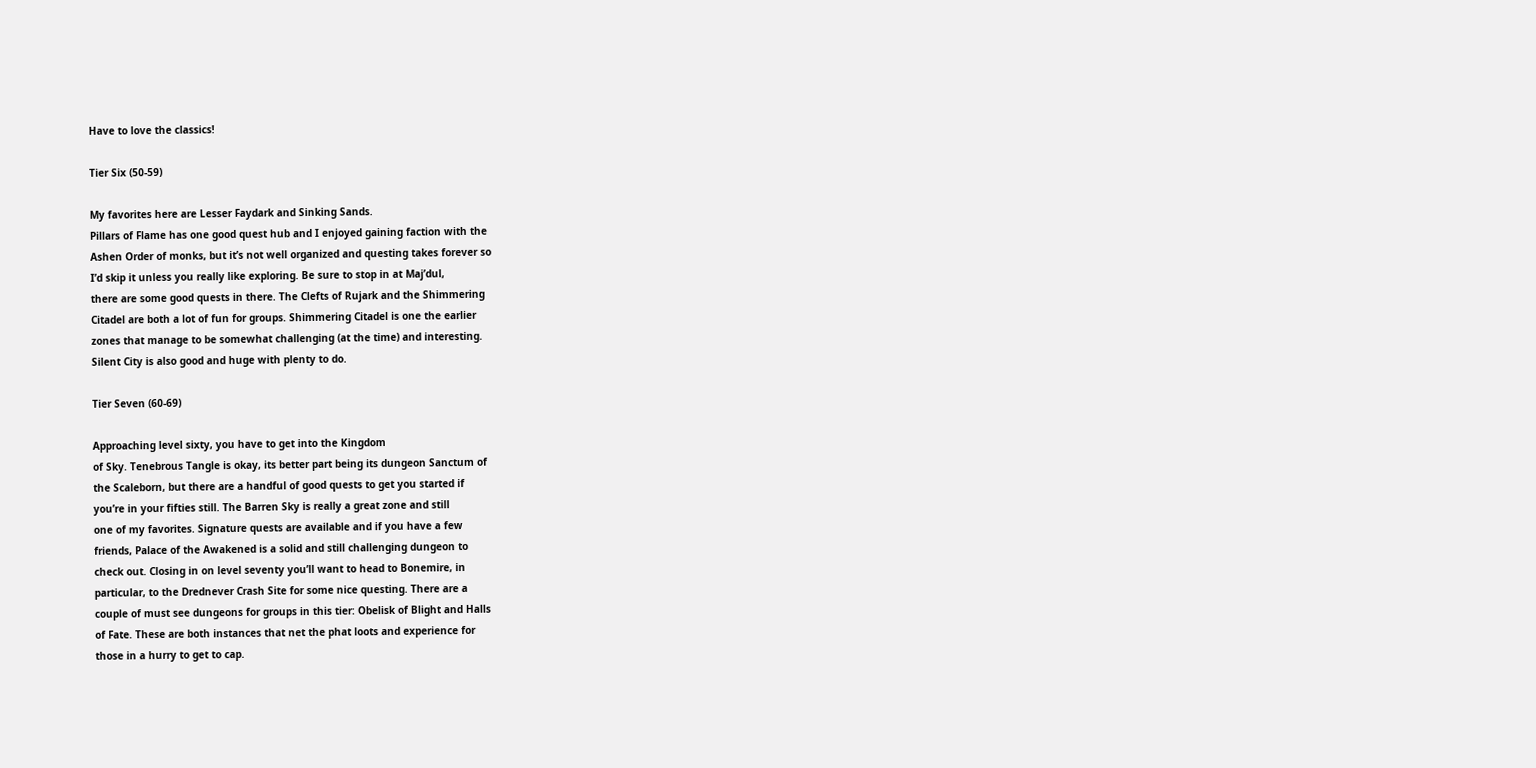Have to love the classics!

Tier Six (50-59)

My favorites here are Lesser Faydark and Sinking Sands.
Pillars of Flame has one good quest hub and I enjoyed gaining faction with the
Ashen Order of monks, but it’s not well organized and questing takes forever so
I’d skip it unless you really like exploring. Be sure to stop in at Maj’dul,
there are some good quests in there. The Clefts of Rujark and the Shimmering
Citadel are both a lot of fun for groups. Shimmering Citadel is one the earlier
zones that manage to be somewhat challenging (at the time) and interesting.
Silent City is also good and huge with plenty to do.

Tier Seven (60-69)

Approaching level sixty, you have to get into the Kingdom
of Sky. Tenebrous Tangle is okay, its better part being its dungeon Sanctum of
the Scaleborn, but there are a handful of good quests to get you started if
you’re in your fifties still. The Barren Sky is really a great zone and still
one of my favorites. Signature quests are available and if you have a few
friends, Palace of the Awakened is a solid and still challenging dungeon to
check out. Closing in on level seventy you’ll want to head to Bonemire, in
particular, to the Drednever Crash Site for some nice questing. There are a
couple of must see dungeons for groups in this tier: Obelisk of Blight and Halls
of Fate. These are both instances that net the phat loots and experience for
those in a hurry to get to cap.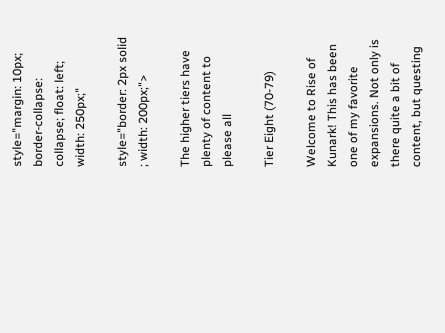style="margin: 10px; border-collapse: collapse; float: left; width: 250px;"

style="border: 2px solid ; width: 200px;">

The higher tiers have plenty of content to please all

Tier Eight (70-79)

Welcome to Rise of Kunark! This has been one of my favorite
expansions. Not only is there quite a bit of content, but questing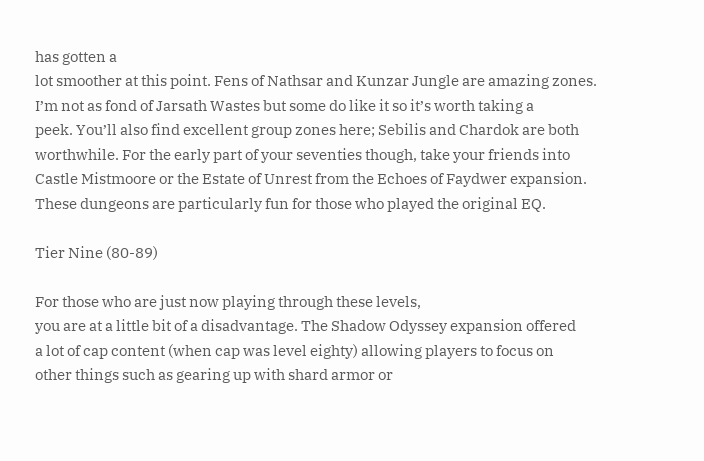has gotten a
lot smoother at this point. Fens of Nathsar and Kunzar Jungle are amazing zones.
I’m not as fond of Jarsath Wastes but some do like it so it’s worth taking a
peek. You’ll also find excellent group zones here; Sebilis and Chardok are both
worthwhile. For the early part of your seventies though, take your friends into
Castle Mistmoore or the Estate of Unrest from the Echoes of Faydwer expansion.
These dungeons are particularly fun for those who played the original EQ.

Tier Nine (80-89)

For those who are just now playing through these levels,
you are at a little bit of a disadvantage. The Shadow Odyssey expansion offered
a lot of cap content (when cap was level eighty) allowing players to focus on
other things such as gearing up with shard armor or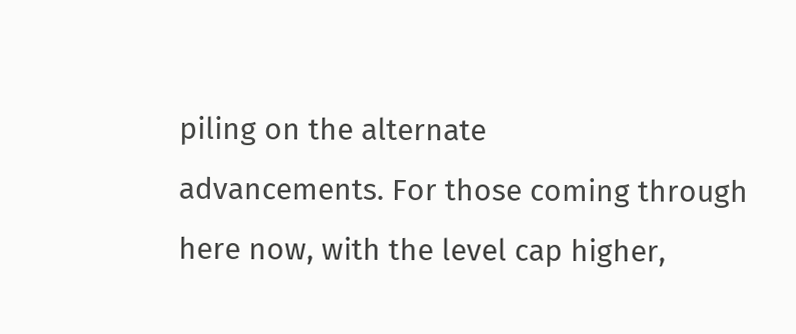piling on the alternate
advancements. For those coming through here now, with the level cap higher,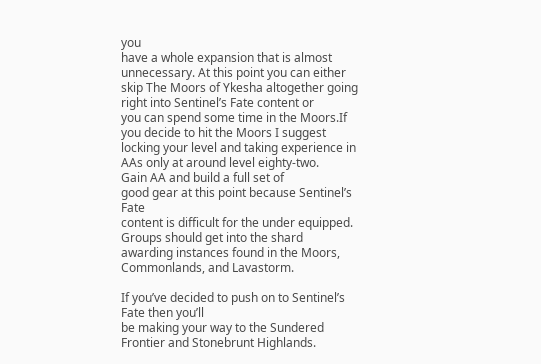you
have a whole expansion that is almost unnecessary. At this point you can either
skip The Moors of Ykesha altogether going right into Sentinel’s Fate content or
you can spend some time in the Moors.If you decide to hit the Moors I suggest
locking your level and taking experience in AAs only at around level eighty-two.
Gain AA and build a full set of
good gear at this point because Sentinel’s Fate
content is difficult for the under equipped. Groups should get into the shard
awarding instances found in the Moors, Commonlands, and Lavastorm.

If you’ve decided to push on to Sentinel’s Fate then you’ll
be making your way to the Sundered Frontier and Stonebrunt Highlands.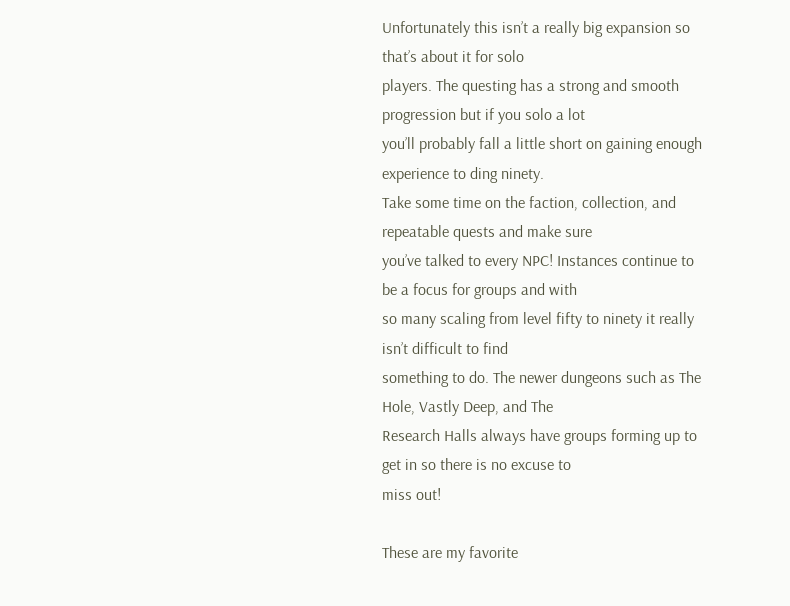Unfortunately this isn’t a really big expansion so that’s about it for solo
players. The questing has a strong and smooth progression but if you solo a lot
you’ll probably fall a little short on gaining enough experience to ding ninety.
Take some time on the faction, collection, and repeatable quests and make sure
you’ve talked to every NPC! Instances continue to be a focus for groups and with
so many scaling from level fifty to ninety it really isn’t difficult to find
something to do. The newer dungeons such as The Hole, Vastly Deep, and The
Research Halls always have groups forming up to get in so there is no excuse to
miss out!

These are my favorite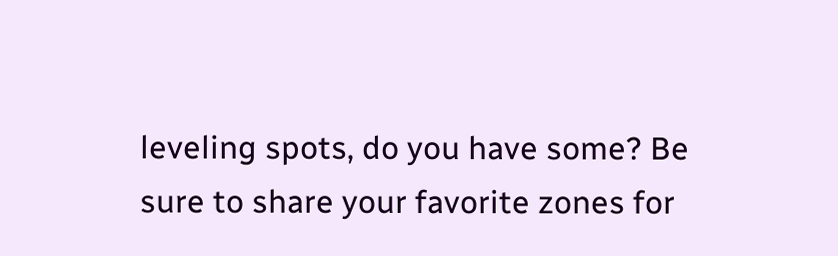leveling spots, do you have some? Be
sure to share your favorite zones for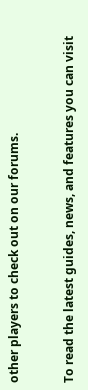other players to check out on our forums.


To read the latest guides, news, and features you can visit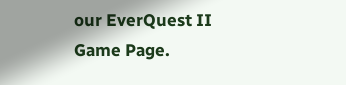our EverQuest II Game Page.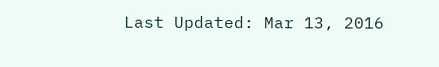Last Updated: Mar 13, 2016